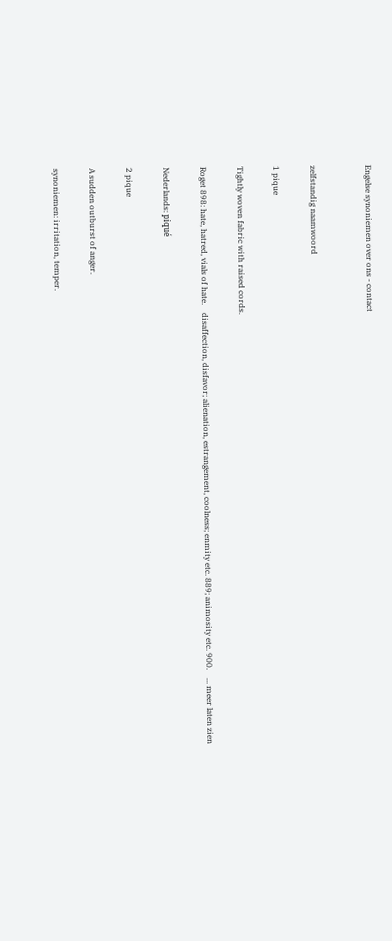Engelse synoniemen over ons - contact


zelfstandig naamwoord

1 pique

Tightly woven fabric with raised cords.

Roget 898: hate, hatred, vials of hate.    disaffection, disfavor; alienation, estrangement, coolness; enmity etc. 889; animosity etc. 900.    ... meer laten zien

Nederlands: piqué

2 pique

A sudden outburst of anger.

synoniemen: irritation, temper.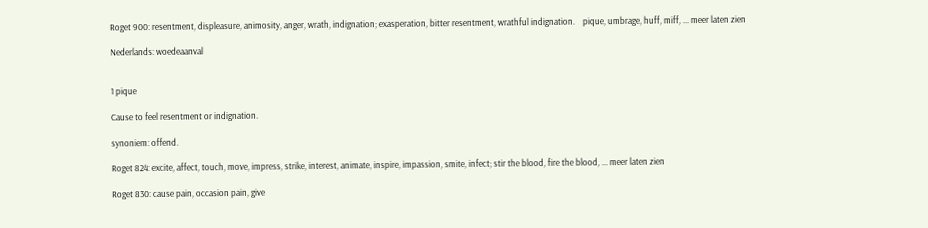Roget 900: resentment, displeasure, animosity, anger, wrath, indignation; exasperation, bitter resentment, wrathful indignation.    pique, umbrage, huff, miff, ... meer laten zien

Nederlands: woedeaanval


1 pique

Cause to feel resentment or indignation.

synoniem: offend.

Roget 824: excite, affect, touch, move, impress, strike, interest, animate, inspire, impassion, smite, infect; stir the blood, fire the blood, ... meer laten zien

Roget 830: cause pain, occasion pain, give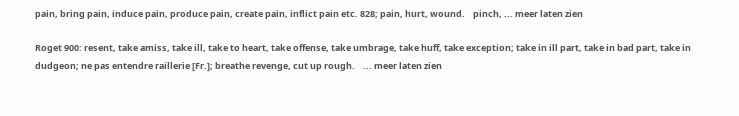pain, bring pain, induce pain, produce pain, create pain, inflict pain etc. 828; pain, hurt, wound.    pinch, ... meer laten zien

Roget 900: resent, take amiss, take ill, take to heart, take offense, take umbrage, take huff, take exception; take in ill part, take in bad part, take in dudgeon; ne pas entendre raillerie [Fr.]; breathe revenge, cut up rough.    ... meer laten zien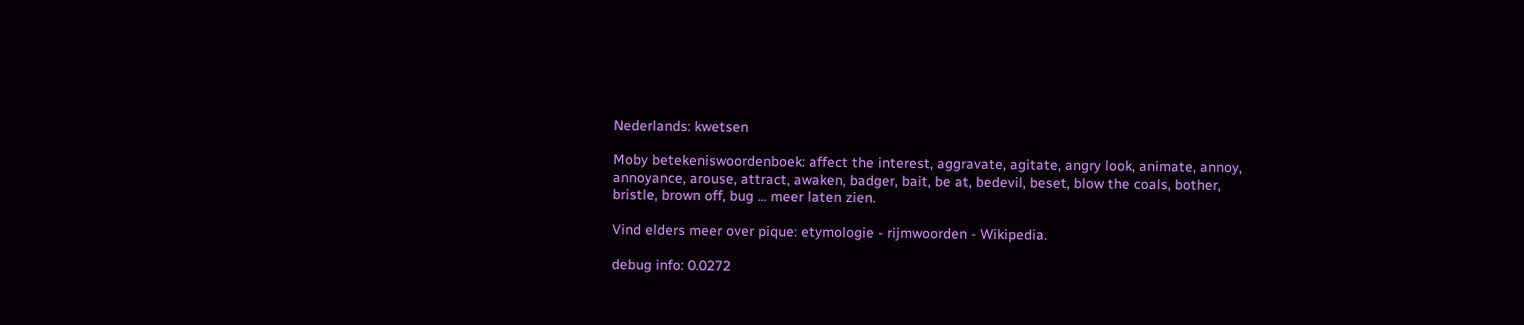Nederlands: kwetsen

Moby betekeniswoordenboek: affect the interest, aggravate, agitate, angry look, animate, annoy, annoyance, arouse, attract, awaken, badger, bait, be at, bedevil, beset, blow the coals, bother, bristle, brown off, bug ... meer laten zien.

Vind elders meer over pique: etymologie - rijmwoorden - Wikipedia.

debug info: 0.0272